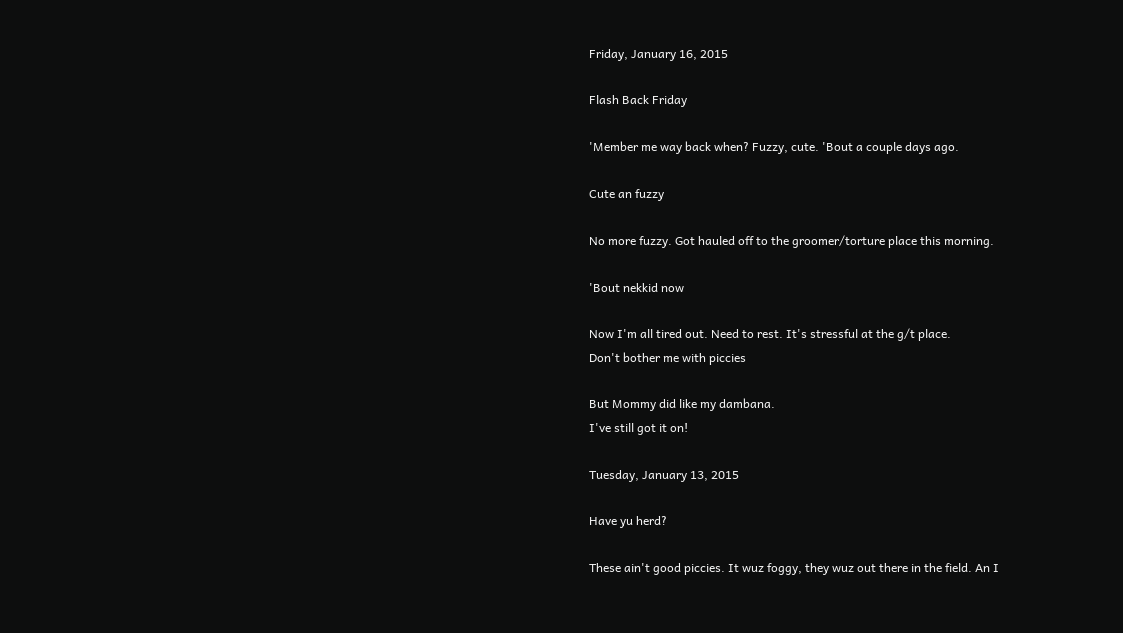Friday, January 16, 2015

Flash Back Friday

'Member me way back when? Fuzzy, cute. 'Bout a couple days ago.

Cute an fuzzy

No more fuzzy. Got hauled off to the groomer/torture place this morning.

'Bout nekkid now

Now I'm all tired out. Need to rest. It's stressful at the g/t place.
Don't bother me with piccies

But Mommy did like my dambana.
I've still got it on!

Tuesday, January 13, 2015

Have yu herd?

These ain't good piccies. It wuz foggy, they wuz out there in the field. An I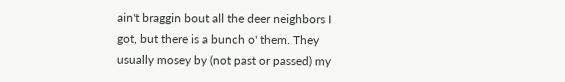ain't braggin bout all the deer neighbors I got, but there is a bunch o' them. They usually mosey by (not past or passed) my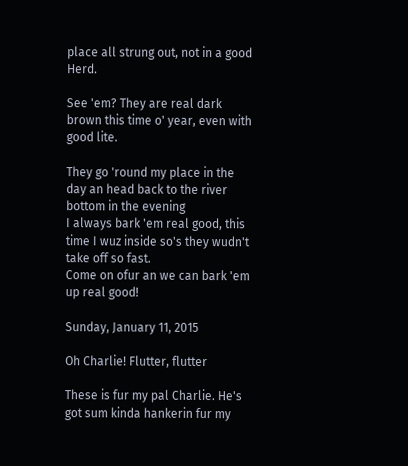place all strung out, not in a good Herd.

See 'em? They are real dark brown this time o' year, even with good lite.

They go 'round my place in the day an head back to the river bottom in the evening
I always bark 'em real good, this time I wuz inside so's they wudn't take off so fast.
Come on ofur an we can bark 'em up real good!

Sunday, January 11, 2015

Oh Charlie! Flutter, flutter

These is fur my pal Charlie. He's got sum kinda hankerin fur my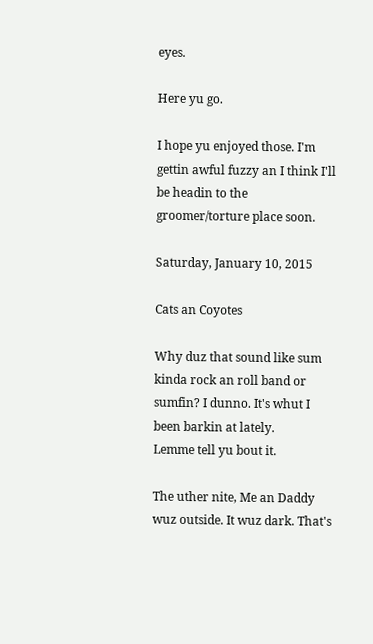eyes.

Here yu go.

I hope yu enjoyed those. I'm gettin awful fuzzy an I think I'll be headin to the groomer/torture place soon.

Saturday, January 10, 2015

Cats an Coyotes

Why duz that sound like sum kinda rock an roll band or sumfin? I dunno. It's whut I been barkin at lately.
Lemme tell yu bout it.

The uther nite, Me an Daddy wuz outside. It wuz dark. That's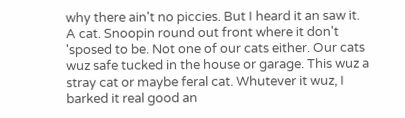why there ain't no piccies. But I heard it an saw it.
A cat. Snoopin round out front where it don't 'sposed to be. Not one of our cats either. Our cats wuz safe tucked in the house or garage. This wuz a stray cat or maybe feral cat. Whutever it wuz, I barked it real good an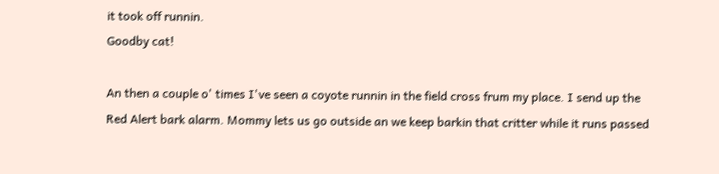it took off runnin.
Goodby cat!

An then a couple o' times I've seen a coyote runnin in the field cross frum my place. I send up the Red Alert bark alarm. Mommy lets us go outside an we keep barkin that critter while it runs passed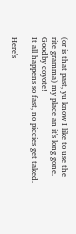(or is that past, yu know I like to use the rite gramma) my place an it's long gone.
Goodby coyote!
It all happens so fast, no piccies get taked.

Here's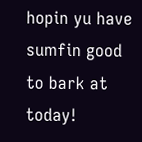hopin yu have sumfin good to bark at today!